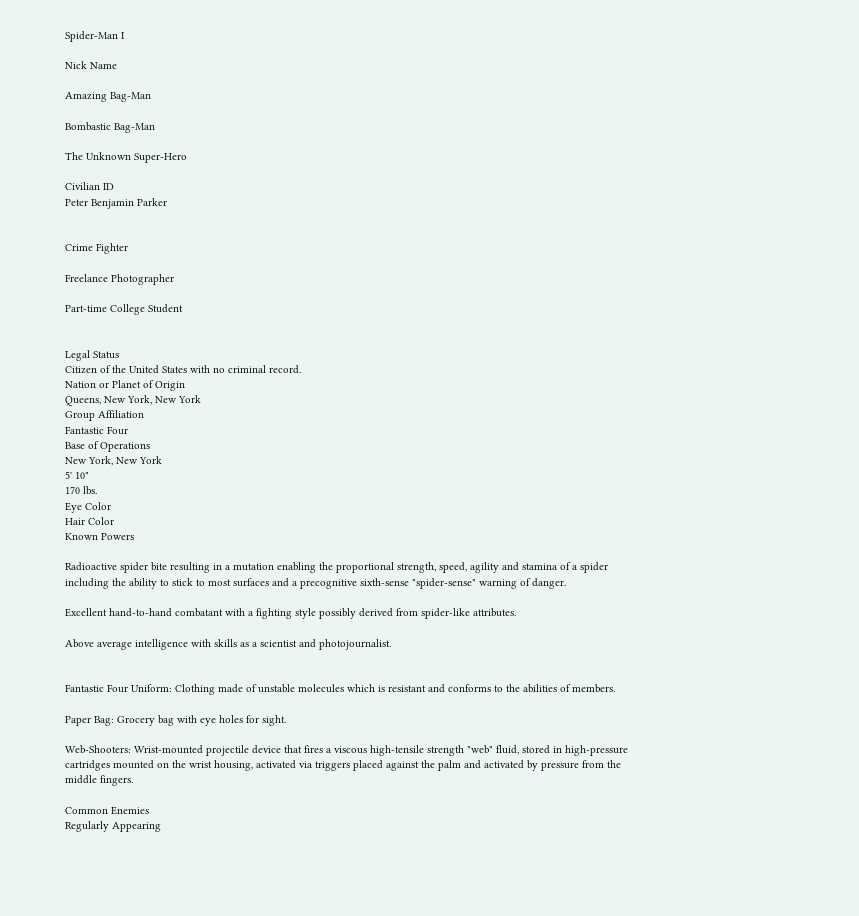Spider-Man I

Nick Name

Amazing Bag-Man

Bombastic Bag-Man

The Unknown Super-Hero

Civilian ID
Peter Benjamin Parker


Crime Fighter

Freelance Photographer

Part-time College Student


Legal Status
Citizen of the United States with no criminal record.
Nation or Planet of Origin
Queens, New York, New York
Group Affiliation
Fantastic Four
Base of Operations
New York, New York
5' 10"
170 lbs.
Eye Color
Hair Color
Known Powers

Radioactive spider bite resulting in a mutation enabling the proportional strength, speed, agility and stamina of a spider including the ability to stick to most surfaces and a precognitive sixth-sense "spider-sense" warning of danger.

Excellent hand-to-hand combatant with a fighting style possibly derived from spider-like attributes.

Above average intelligence with skills as a scientist and photojournalist.


Fantastic Four Uniform: Clothing made of unstable molecules which is resistant and conforms to the abilities of members.

Paper Bag: Grocery bag with eye holes for sight.

Web-Shooters: Wrist-mounted projectile device that fires a viscous high-tensile strength "web" fluid, stored in high-pressure cartridges mounted on the wrist housing, activated via triggers placed against the palm and activated by pressure from the middle fingers.

Common Enemies
Regularly Appearing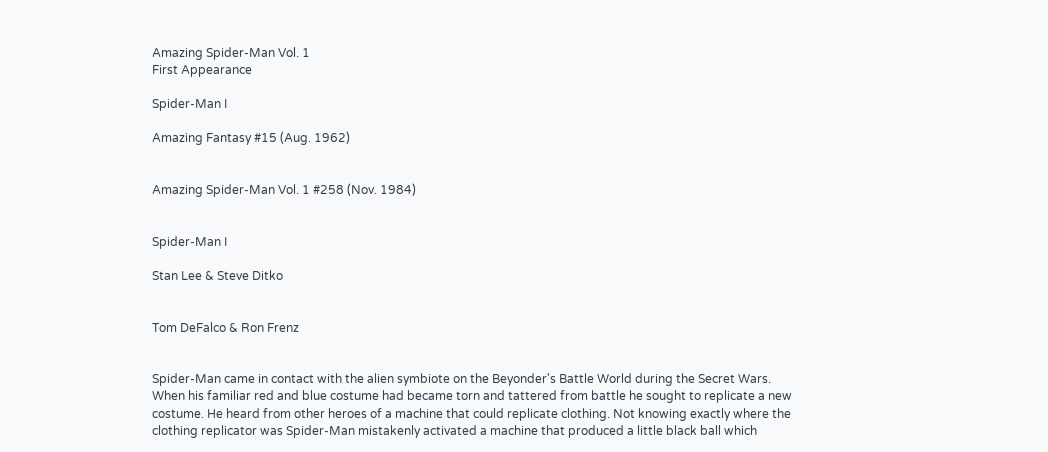Amazing Spider-Man Vol. 1
First Appearance

Spider-Man I

Amazing Fantasy #15 (Aug. 1962)


Amazing Spider-Man Vol. 1 #258 (Nov. 1984)


Spider-Man I

Stan Lee & Steve Ditko


Tom DeFalco & Ron Frenz


Spider-Man came in contact with the alien symbiote on the Beyonder's Battle World during the Secret Wars. When his familiar red and blue costume had became torn and tattered from battle he sought to replicate a new costume. He heard from other heroes of a machine that could replicate clothing. Not knowing exactly where the clothing replicator was Spider-Man mistakenly activated a machine that produced a little black ball which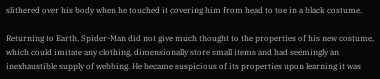slithered over his body when he touched it covering him from head to toe in a black costume.

Returning to Earth, Spider-Man did not give much thought to the properties of his new costume, which could imitate any clothing, dimensionally store small items and had seemingly an inexhaustible supply of webbing. He became suspicious of its properties upon learning it was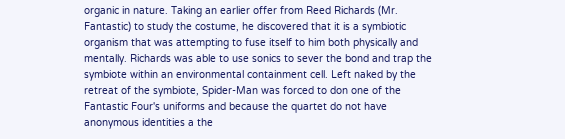organic in nature. Taking an earlier offer from Reed Richards (Mr. Fantastic) to study the costume, he discovered that it is a symbiotic organism that was attempting to fuse itself to him both physically and mentally. Richards was able to use sonics to sever the bond and trap the symbiote within an environmental containment cell. Left naked by the retreat of the symbiote, Spider-Man was forced to don one of the Fantastic Four's uniforms and because the quartet do not have anonymous identities a the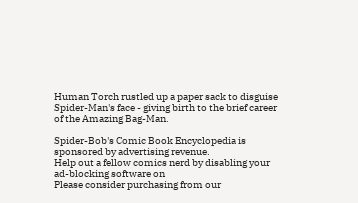Human Torch rustled up a paper sack to disguise Spider-Man's face - giving birth to the brief career of the Amazing Bag-Man.

Spider-Bob's Comic Book Encyclopedia is sponsored by advertising revenue.
Help out a fellow comics nerd by disabling your ad-blocking software on
Please consider purchasing from our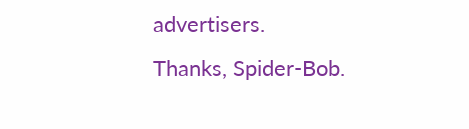advertisers.
Thanks, Spider-Bob.